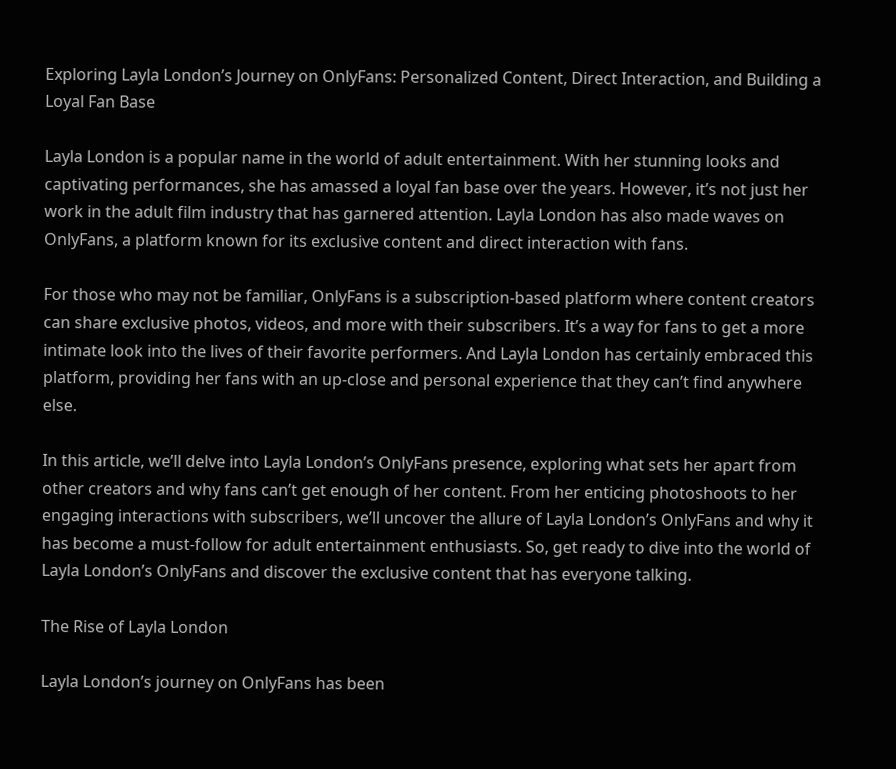Exploring Layla London’s Journey on OnlyFans: Personalized Content, Direct Interaction, and Building a Loyal Fan Base

Layla London is a popular name in the world of adult entertainment. With her stunning looks and captivating performances, she has amassed a loyal fan base over the years. However, it’s not just her work in the adult film industry that has garnered attention. Layla London has also made waves on OnlyFans, a platform known for its exclusive content and direct interaction with fans.

For those who may not be familiar, OnlyFans is a subscription-based platform where content creators can share exclusive photos, videos, and more with their subscribers. It’s a way for fans to get a more intimate look into the lives of their favorite performers. And Layla London has certainly embraced this platform, providing her fans with an up-close and personal experience that they can’t find anywhere else.

In this article, we’ll delve into Layla London’s OnlyFans presence, exploring what sets her apart from other creators and why fans can’t get enough of her content. From her enticing photoshoots to her engaging interactions with subscribers, we’ll uncover the allure of Layla London’s OnlyFans and why it has become a must-follow for adult entertainment enthusiasts. So, get ready to dive into the world of Layla London’s OnlyFans and discover the exclusive content that has everyone talking.

The Rise of Layla London

Layla London’s journey on OnlyFans has been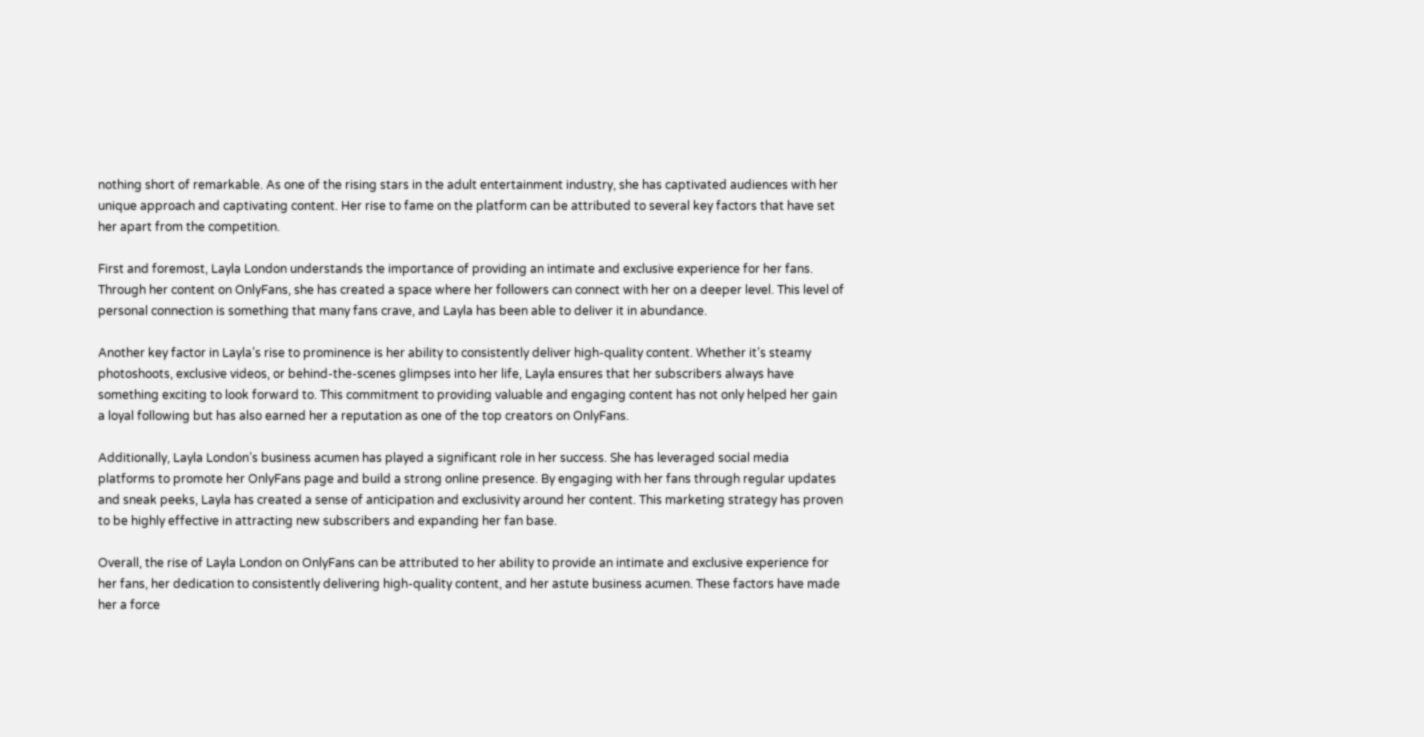nothing short of remarkable. As one of the rising stars in the adult entertainment industry, she has captivated audiences with her unique approach and captivating content. Her rise to fame on the platform can be attributed to several key factors that have set her apart from the competition.

First and foremost, Layla London understands the importance of providing an intimate and exclusive experience for her fans. Through her content on OnlyFans, she has created a space where her followers can connect with her on a deeper level. This level of personal connection is something that many fans crave, and Layla has been able to deliver it in abundance.

Another key factor in Layla’s rise to prominence is her ability to consistently deliver high-quality content. Whether it’s steamy photoshoots, exclusive videos, or behind-the-scenes glimpses into her life, Layla ensures that her subscribers always have something exciting to look forward to. This commitment to providing valuable and engaging content has not only helped her gain a loyal following but has also earned her a reputation as one of the top creators on OnlyFans.

Additionally, Layla London’s business acumen has played a significant role in her success. She has leveraged social media platforms to promote her OnlyFans page and build a strong online presence. By engaging with her fans through regular updates and sneak peeks, Layla has created a sense of anticipation and exclusivity around her content. This marketing strategy has proven to be highly effective in attracting new subscribers and expanding her fan base.

Overall, the rise of Layla London on OnlyFans can be attributed to her ability to provide an intimate and exclusive experience for her fans, her dedication to consistently delivering high-quality content, and her astute business acumen. These factors have made her a force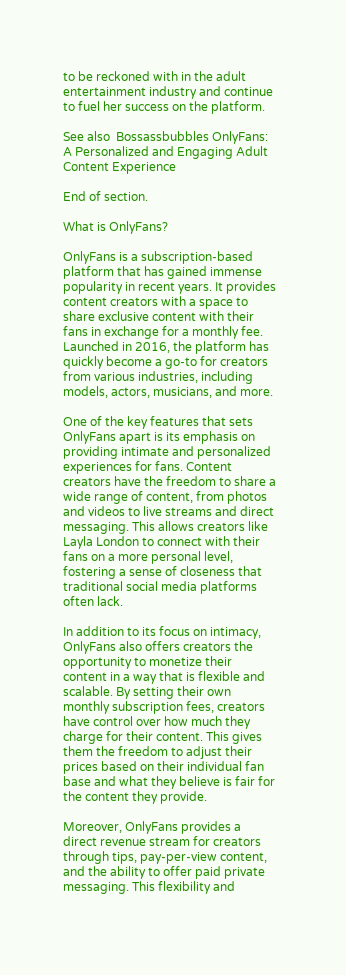to be reckoned with in the adult entertainment industry and continue to fuel her success on the platform.

See also  Bossassbubbles OnlyFans: A Personalized and Engaging Adult Content Experience

End of section.

What is OnlyFans?

OnlyFans is a subscription-based platform that has gained immense popularity in recent years. It provides content creators with a space to share exclusive content with their fans in exchange for a monthly fee. Launched in 2016, the platform has quickly become a go-to for creators from various industries, including models, actors, musicians, and more.

One of the key features that sets OnlyFans apart is its emphasis on providing intimate and personalized experiences for fans. Content creators have the freedom to share a wide range of content, from photos and videos to live streams and direct messaging. This allows creators like Layla London to connect with their fans on a more personal level, fostering a sense of closeness that traditional social media platforms often lack.

In addition to its focus on intimacy, OnlyFans also offers creators the opportunity to monetize their content in a way that is flexible and scalable. By setting their own monthly subscription fees, creators have control over how much they charge for their content. This gives them the freedom to adjust their prices based on their individual fan base and what they believe is fair for the content they provide.

Moreover, OnlyFans provides a direct revenue stream for creators through tips, pay-per-view content, and the ability to offer paid private messaging. This flexibility and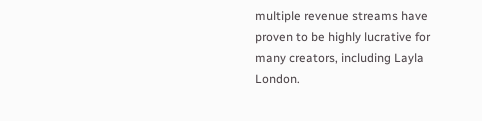multiple revenue streams have proven to be highly lucrative for many creators, including Layla London.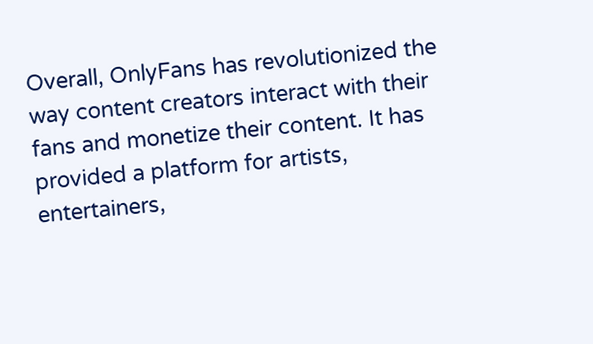Overall, OnlyFans has revolutionized the way content creators interact with their fans and monetize their content. It has provided a platform for artists, entertainers,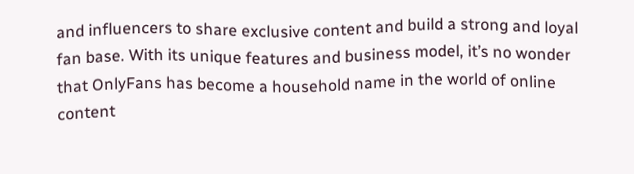and influencers to share exclusive content and build a strong and loyal fan base. With its unique features and business model, it’s no wonder that OnlyFans has become a household name in the world of online content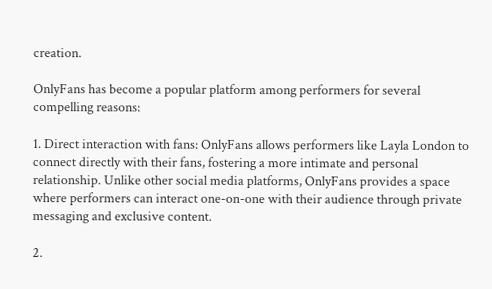creation.

OnlyFans has become a popular platform among performers for several compelling reasons:

1. Direct interaction with fans: OnlyFans allows performers like Layla London to connect directly with their fans, fostering a more intimate and personal relationship. Unlike other social media platforms, OnlyFans provides a space where performers can interact one-on-one with their audience through private messaging and exclusive content.

2.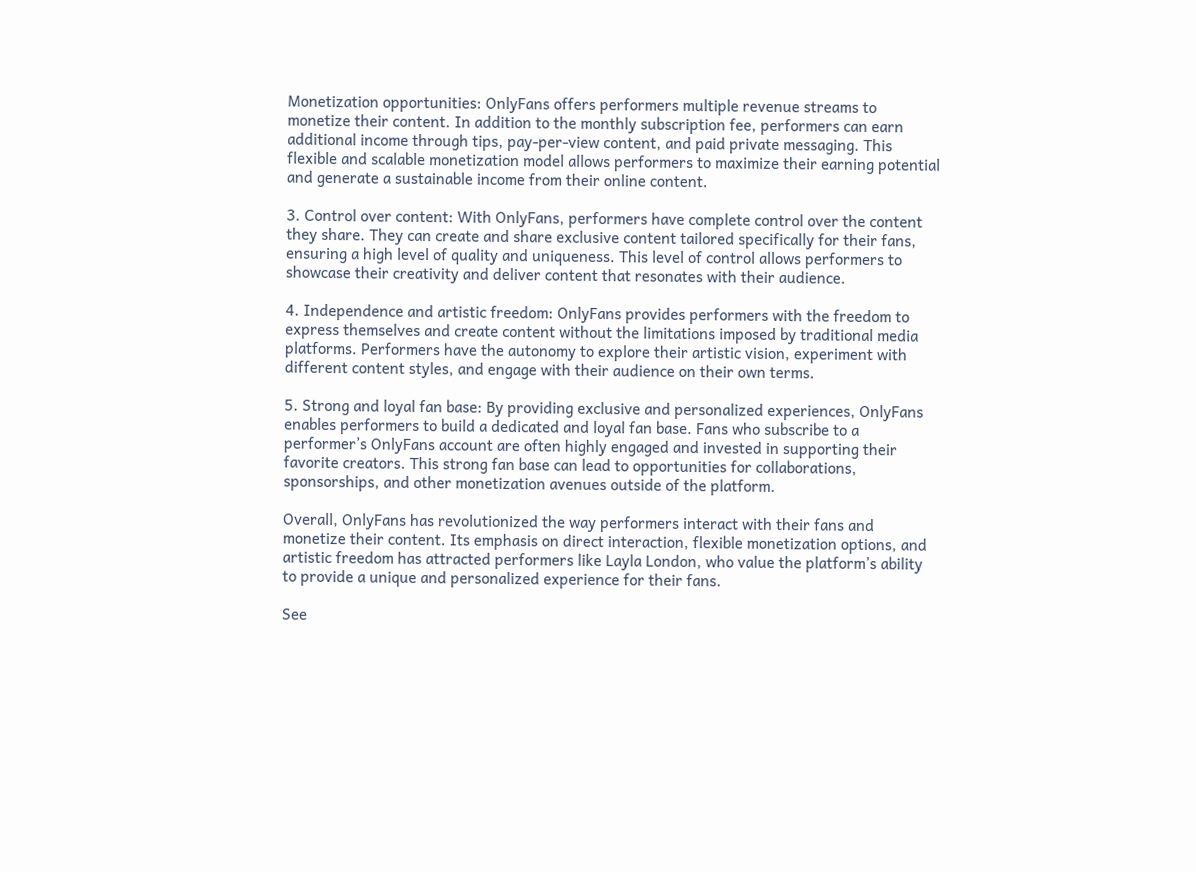Monetization opportunities: OnlyFans offers performers multiple revenue streams to monetize their content. In addition to the monthly subscription fee, performers can earn additional income through tips, pay-per-view content, and paid private messaging. This flexible and scalable monetization model allows performers to maximize their earning potential and generate a sustainable income from their online content.

3. Control over content: With OnlyFans, performers have complete control over the content they share. They can create and share exclusive content tailored specifically for their fans, ensuring a high level of quality and uniqueness. This level of control allows performers to showcase their creativity and deliver content that resonates with their audience.

4. Independence and artistic freedom: OnlyFans provides performers with the freedom to express themselves and create content without the limitations imposed by traditional media platforms. Performers have the autonomy to explore their artistic vision, experiment with different content styles, and engage with their audience on their own terms.

5. Strong and loyal fan base: By providing exclusive and personalized experiences, OnlyFans enables performers to build a dedicated and loyal fan base. Fans who subscribe to a performer’s OnlyFans account are often highly engaged and invested in supporting their favorite creators. This strong fan base can lead to opportunities for collaborations, sponsorships, and other monetization avenues outside of the platform.

Overall, OnlyFans has revolutionized the way performers interact with their fans and monetize their content. Its emphasis on direct interaction, flexible monetization options, and artistic freedom has attracted performers like Layla London, who value the platform’s ability to provide a unique and personalized experience for their fans.

See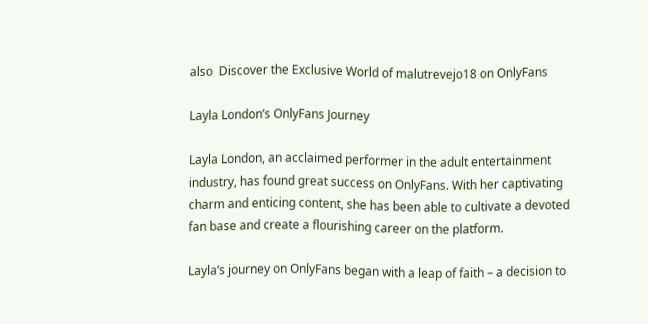also  Discover the Exclusive World of malutrevejo18 on OnlyFans

Layla London’s OnlyFans Journey

Layla London, an acclaimed performer in the adult entertainment industry, has found great success on OnlyFans. With her captivating charm and enticing content, she has been able to cultivate a devoted fan base and create a flourishing career on the platform.

Layla’s journey on OnlyFans began with a leap of faith – a decision to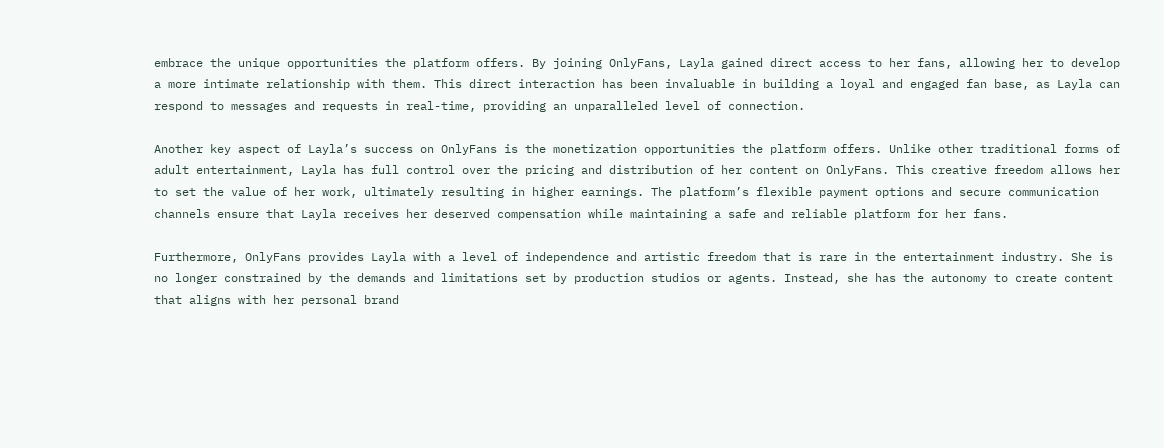embrace the unique opportunities the platform offers. By joining OnlyFans, Layla gained direct access to her fans, allowing her to develop a more intimate relationship with them. This direct interaction has been invaluable in building a loyal and engaged fan base, as Layla can respond to messages and requests in real-time, providing an unparalleled level of connection.

Another key aspect of Layla’s success on OnlyFans is the monetization opportunities the platform offers. Unlike other traditional forms of adult entertainment, Layla has full control over the pricing and distribution of her content on OnlyFans. This creative freedom allows her to set the value of her work, ultimately resulting in higher earnings. The platform’s flexible payment options and secure communication channels ensure that Layla receives her deserved compensation while maintaining a safe and reliable platform for her fans.

Furthermore, OnlyFans provides Layla with a level of independence and artistic freedom that is rare in the entertainment industry. She is no longer constrained by the demands and limitations set by production studios or agents. Instead, she has the autonomy to create content that aligns with her personal brand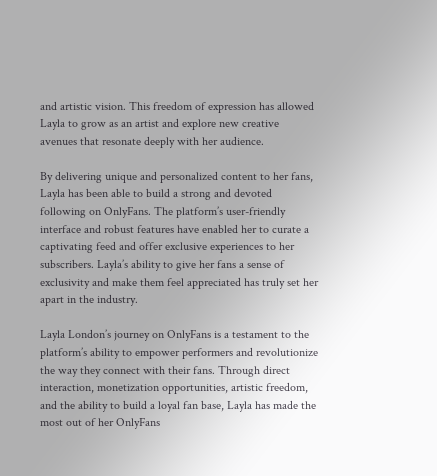and artistic vision. This freedom of expression has allowed Layla to grow as an artist and explore new creative avenues that resonate deeply with her audience.

By delivering unique and personalized content to her fans, Layla has been able to build a strong and devoted following on OnlyFans. The platform’s user-friendly interface and robust features have enabled her to curate a captivating feed and offer exclusive experiences to her subscribers. Layla’s ability to give her fans a sense of exclusivity and make them feel appreciated has truly set her apart in the industry.

Layla London’s journey on OnlyFans is a testament to the platform’s ability to empower performers and revolutionize the way they connect with their fans. Through direct interaction, monetization opportunities, artistic freedom, and the ability to build a loyal fan base, Layla has made the most out of her OnlyFans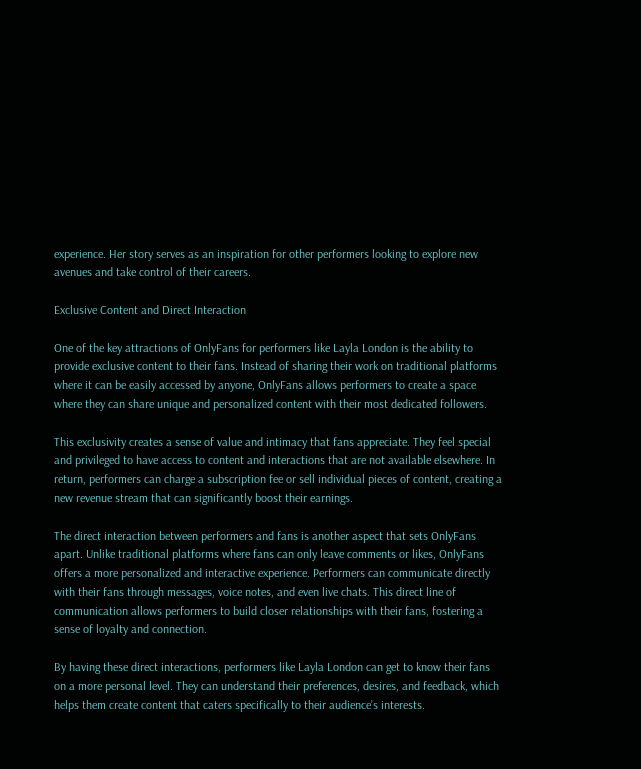experience. Her story serves as an inspiration for other performers looking to explore new avenues and take control of their careers.

Exclusive Content and Direct Interaction

One of the key attractions of OnlyFans for performers like Layla London is the ability to provide exclusive content to their fans. Instead of sharing their work on traditional platforms where it can be easily accessed by anyone, OnlyFans allows performers to create a space where they can share unique and personalized content with their most dedicated followers.

This exclusivity creates a sense of value and intimacy that fans appreciate. They feel special and privileged to have access to content and interactions that are not available elsewhere. In return, performers can charge a subscription fee or sell individual pieces of content, creating a new revenue stream that can significantly boost their earnings.

The direct interaction between performers and fans is another aspect that sets OnlyFans apart. Unlike traditional platforms where fans can only leave comments or likes, OnlyFans offers a more personalized and interactive experience. Performers can communicate directly with their fans through messages, voice notes, and even live chats. This direct line of communication allows performers to build closer relationships with their fans, fostering a sense of loyalty and connection.

By having these direct interactions, performers like Layla London can get to know their fans on a more personal level. They can understand their preferences, desires, and feedback, which helps them create content that caters specifically to their audience’s interests.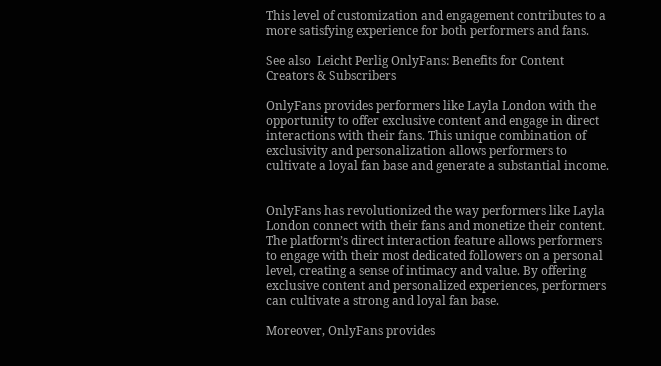This level of customization and engagement contributes to a more satisfying experience for both performers and fans.

See also  Leicht Perlig OnlyFans: Benefits for Content Creators & Subscribers

OnlyFans provides performers like Layla London with the opportunity to offer exclusive content and engage in direct interactions with their fans. This unique combination of exclusivity and personalization allows performers to cultivate a loyal fan base and generate a substantial income.


OnlyFans has revolutionized the way performers like Layla London connect with their fans and monetize their content. The platform’s direct interaction feature allows performers to engage with their most dedicated followers on a personal level, creating a sense of intimacy and value. By offering exclusive content and personalized experiences, performers can cultivate a strong and loyal fan base.

Moreover, OnlyFans provides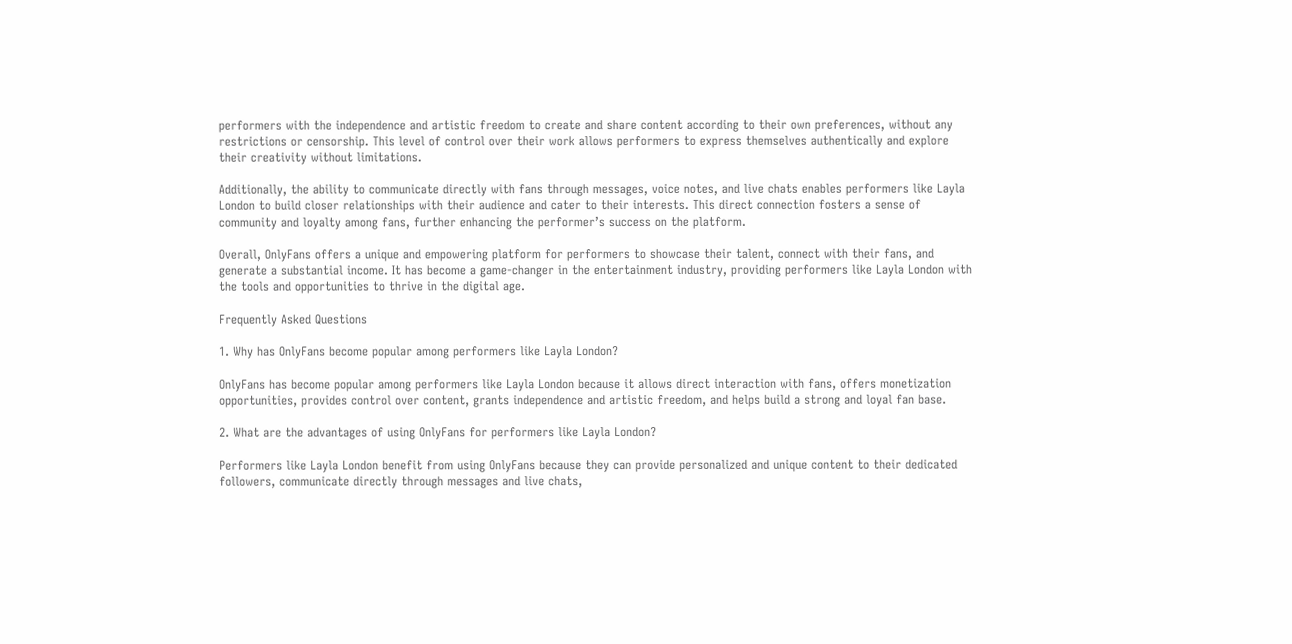performers with the independence and artistic freedom to create and share content according to their own preferences, without any restrictions or censorship. This level of control over their work allows performers to express themselves authentically and explore their creativity without limitations.

Additionally, the ability to communicate directly with fans through messages, voice notes, and live chats enables performers like Layla London to build closer relationships with their audience and cater to their interests. This direct connection fosters a sense of community and loyalty among fans, further enhancing the performer’s success on the platform.

Overall, OnlyFans offers a unique and empowering platform for performers to showcase their talent, connect with their fans, and generate a substantial income. It has become a game-changer in the entertainment industry, providing performers like Layla London with the tools and opportunities to thrive in the digital age.

Frequently Asked Questions

1. Why has OnlyFans become popular among performers like Layla London?

OnlyFans has become popular among performers like Layla London because it allows direct interaction with fans, offers monetization opportunities, provides control over content, grants independence and artistic freedom, and helps build a strong and loyal fan base.

2. What are the advantages of using OnlyFans for performers like Layla London?

Performers like Layla London benefit from using OnlyFans because they can provide personalized and unique content to their dedicated followers, communicate directly through messages and live chats,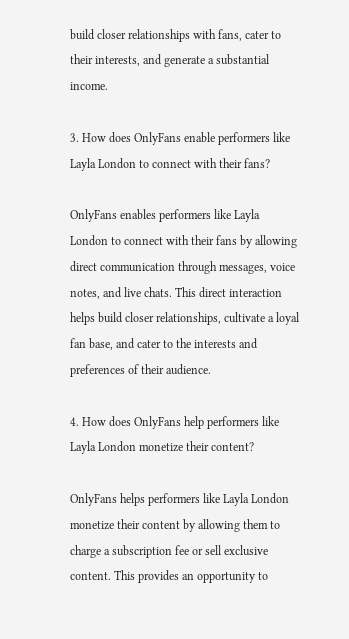build closer relationships with fans, cater to their interests, and generate a substantial income.

3. How does OnlyFans enable performers like Layla London to connect with their fans?

OnlyFans enables performers like Layla London to connect with their fans by allowing direct communication through messages, voice notes, and live chats. This direct interaction helps build closer relationships, cultivate a loyal fan base, and cater to the interests and preferences of their audience.

4. How does OnlyFans help performers like Layla London monetize their content?

OnlyFans helps performers like Layla London monetize their content by allowing them to charge a subscription fee or sell exclusive content. This provides an opportunity to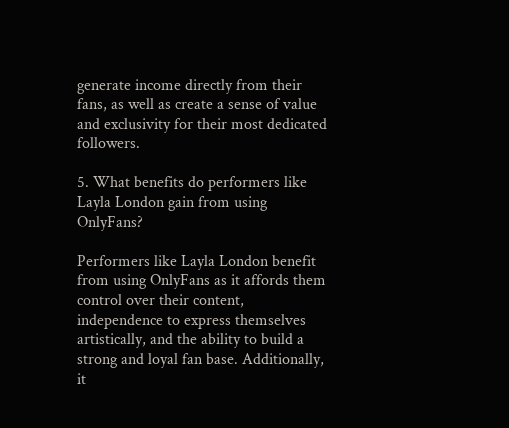generate income directly from their fans, as well as create a sense of value and exclusivity for their most dedicated followers.

5. What benefits do performers like Layla London gain from using OnlyFans?

Performers like Layla London benefit from using OnlyFans as it affords them control over their content, independence to express themselves artistically, and the ability to build a strong and loyal fan base. Additionally, it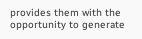provides them with the opportunity to generate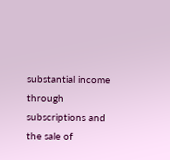substantial income through subscriptions and the sale of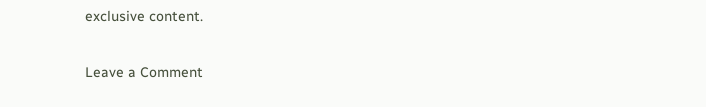exclusive content.

Leave a Comment